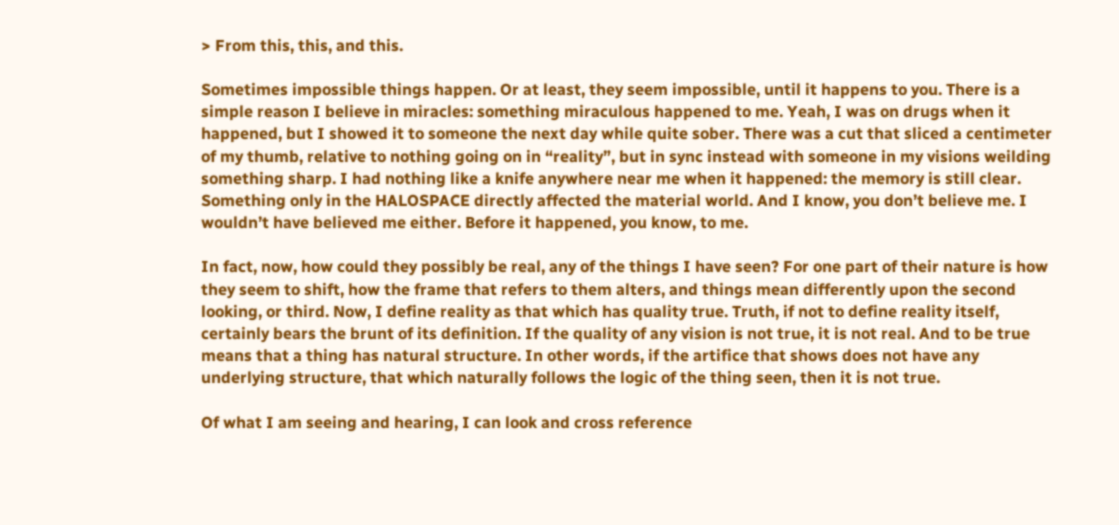> From this, this, and this.

Sometimes impossible things happen. Or at least, they seem impossible, until it happens to you. There is a simple reason I believe in miracles: something miraculous happened to me. Yeah, I was on drugs when it happened, but I showed it to someone the next day while quite sober. There was a cut that sliced a centimeter of my thumb, relative to nothing going on in “reality”, but in sync instead with someone in my visions weilding something sharp. I had nothing like a knife anywhere near me when it happened: the memory is still clear. Something only in the HALOSPACE directly affected the material world. And I know, you don’t believe me. I wouldn’t have believed me either. Before it happened, you know, to me.

In fact, now, how could they possibly be real, any of the things I have seen? For one part of their nature is how they seem to shift, how the frame that refers to them alters, and things mean differently upon the second looking, or third. Now, I define reality as that which has quality true. Truth, if not to define reality itself, certainly bears the brunt of its definition. If the quality of any vision is not true, it is not real. And to be true means that a thing has natural structure. In other words, if the artifice that shows does not have any underlying structure, that which naturally follows the logic of the thing seen, then it is not true.

Of what I am seeing and hearing, I can look and cross reference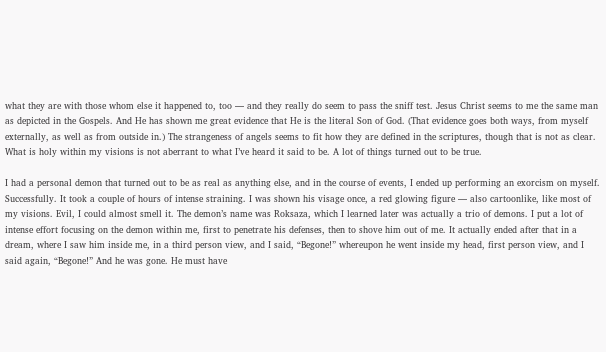what they are with those whom else it happened to, too — and they really do seem to pass the sniff test. Jesus Christ seems to me the same man as depicted in the Gospels. And He has shown me great evidence that He is the literal Son of God. (That evidence goes both ways, from myself externally, as well as from outside in.) The strangeness of angels seems to fit how they are defined in the scriptures, though that is not as clear. What is holy within my visions is not aberrant to what I’ve heard it said to be. A lot of things turned out to be true.

I had a personal demon that turned out to be as real as anything else, and in the course of events, I ended up performing an exorcism on myself. Successfully. It took a couple of hours of intense straining. I was shown his visage once, a red glowing figure — also cartoonlike, like most of my visions. Evil, I could almost smell it. The demon’s name was Roksaza, which I learned later was actually a trio of demons. I put a lot of intense effort focusing on the demon within me, first to penetrate his defenses, then to shove him out of me. It actually ended after that in a dream, where I saw him inside me, in a third person view, and I said, “Begone!” whereupon he went inside my head, first person view, and I said again, “Begone!” And he was gone. He must have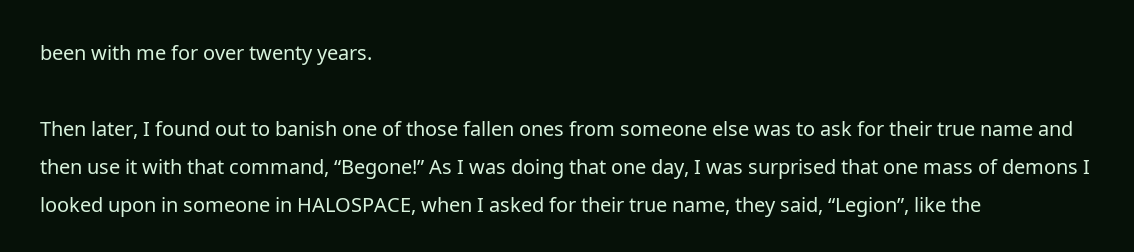been with me for over twenty years.

Then later, I found out to banish one of those fallen ones from someone else was to ask for their true name and then use it with that command, “Begone!” As I was doing that one day, I was surprised that one mass of demons I looked upon in someone in HALOSPACE, when I asked for their true name, they said, “Legion”, like the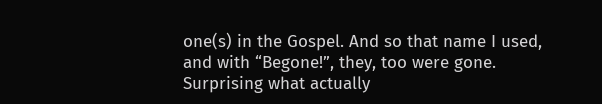one(s) in the Gospel. And so that name I used, and with “Begone!”, they, too were gone. Surprising what actually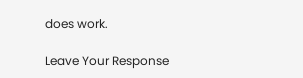does work.

Leave Your Response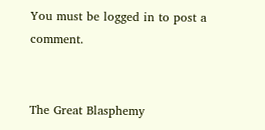You must be logged in to post a comment.


The Great Blasphemy